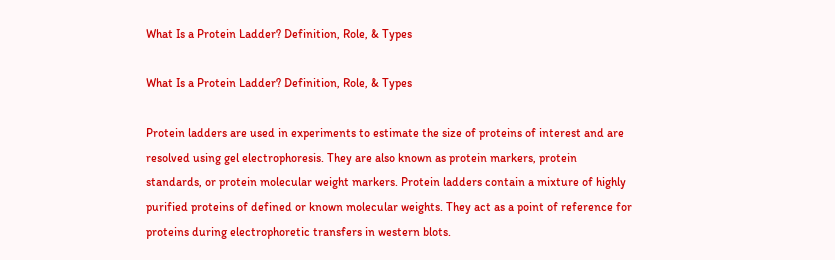What Is a Protein Ladder? Definition, Role, & Types

What Is a Protein Ladder? Definition, Role, & Types

Protein ladders are used in experiments to estimate the size of proteins of interest and are resolved using gel electrophoresis. They are also known as protein markers, protein standards, or protein molecular weight markers. Protein ladders contain a mixture of highly purified proteins of defined or known molecular weights. They act as a point of reference for proteins during electrophoretic transfers in western blots.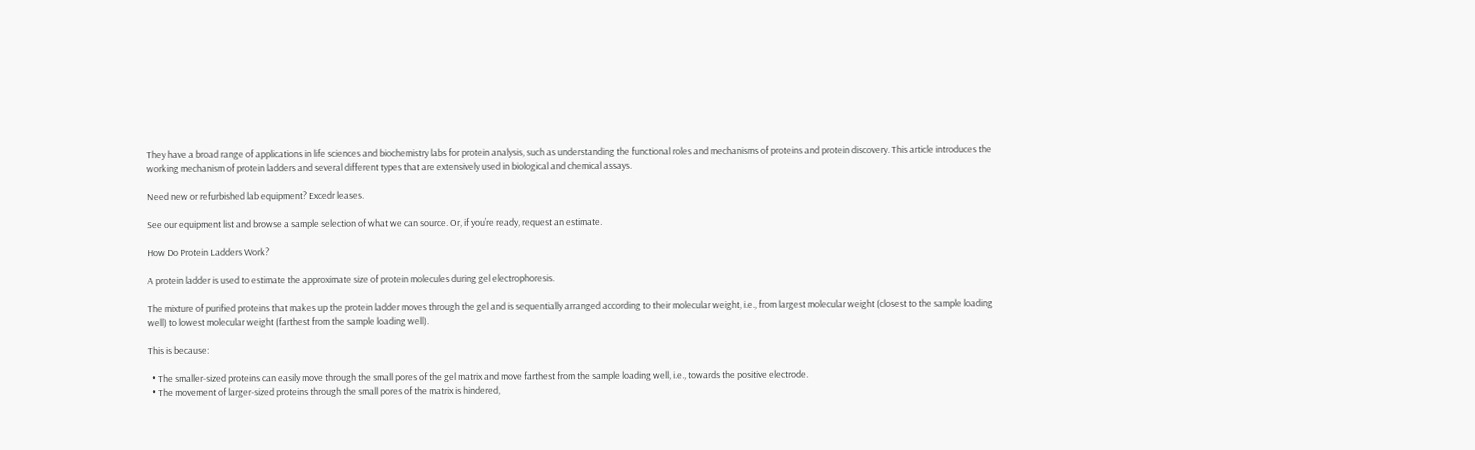They have a broad range of applications in life sciences and biochemistry labs for protein analysis, such as understanding the functional roles and mechanisms of proteins and protein discovery. This article introduces the working mechanism of protein ladders and several different types that are extensively used in biological and chemical assays.

Need new or refurbished lab equipment? Excedr leases.

See our equipment list and browse a sample selection of what we can source. Or, if you’re ready, request an estimate.

How Do Protein Ladders Work?

A protein ladder is used to estimate the approximate size of protein molecules during gel electrophoresis.

The mixture of purified proteins that makes up the protein ladder moves through the gel and is sequentially arranged according to their molecular weight, i.e., from largest molecular weight (closest to the sample loading well) to lowest molecular weight (farthest from the sample loading well).

This is because:

  • The smaller-sized proteins can easily move through the small pores of the gel matrix and move farthest from the sample loading well, i.e., towards the positive electrode.
  • The movement of larger-sized proteins through the small pores of the matrix is hindered,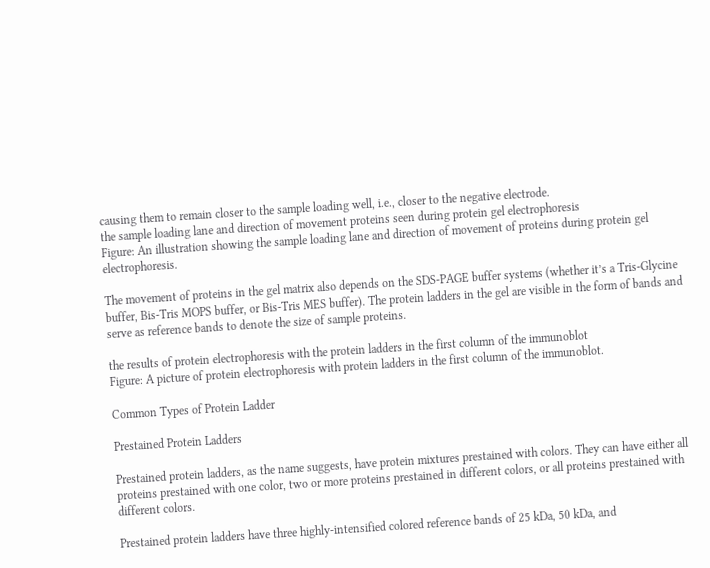causing them to remain closer to the sample loading well, i.e., closer to the negative electrode.
the sample loading lane and direction of movement proteins seen during protein gel electrophoresis
Figure: An illustration showing the sample loading lane and direction of movement of proteins during protein gel electrophoresis.

The movement of proteins in the gel matrix also depends on the SDS-PAGE buffer systems (whether it’s a Tris-Glycine buffer, Bis-Tris MOPS buffer, or Bis-Tris MES buffer). The protein ladders in the gel are visible in the form of bands and serve as reference bands to denote the size of sample proteins.

the results of protein electrophoresis with the protein ladders in the first column of the immunoblot
Figure: A picture of protein electrophoresis with protein ladders in the first column of the immunoblot.

Common Types of Protein Ladder

Prestained Protein Ladders

Prestained protein ladders, as the name suggests, have protein mixtures prestained with colors. They can have either all proteins prestained with one color, two or more proteins prestained in different colors, or all proteins prestained with different colors.

Prestained protein ladders have three highly-intensified colored reference bands of 25 kDa, 50 kDa, and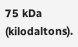75 kDa (kilodaltons).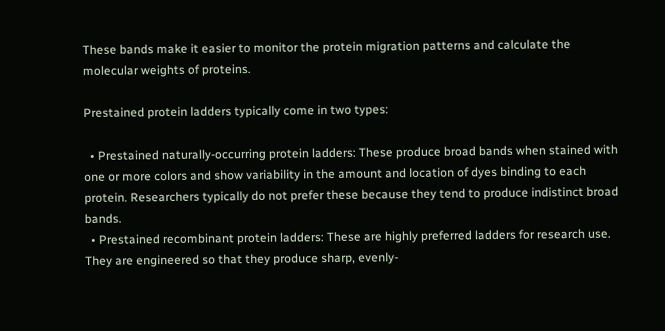These bands make it easier to monitor the protein migration patterns and calculate the molecular weights of proteins.

Prestained protein ladders typically come in two types:

  • Prestained naturally-occurring protein ladders: These produce broad bands when stained with one or more colors and show variability in the amount and location of dyes binding to each protein. Researchers typically do not prefer these because they tend to produce indistinct broad bands.
  • Prestained recombinant protein ladders: These are highly preferred ladders for research use. They are engineered so that they produce sharp, evenly-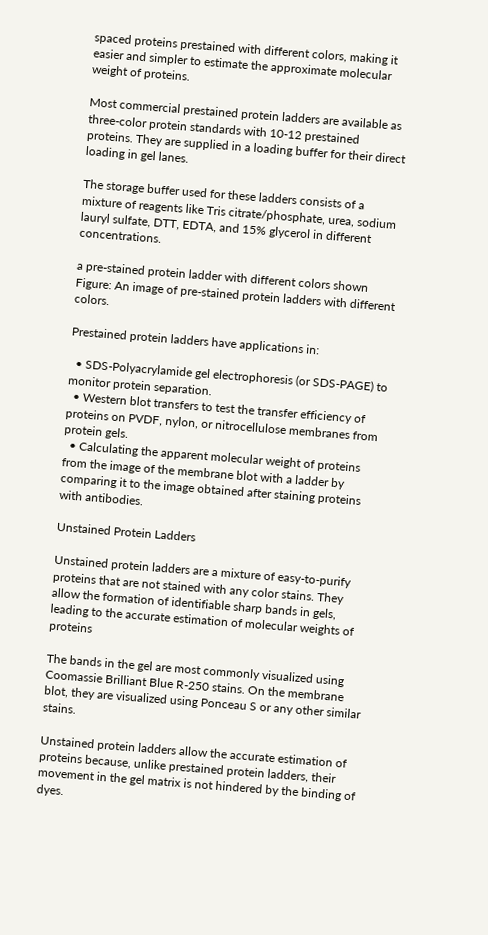spaced proteins prestained with different colors, making it easier and simpler to estimate the approximate molecular weight of proteins.

Most commercial prestained protein ladders are available as three-color protein standards with 10-12 prestained proteins. They are supplied in a loading buffer for their direct loading in gel lanes.

The storage buffer used for these ladders consists of a mixture of reagents like Tris citrate/phosphate, urea, sodium lauryl sulfate, DTT, EDTA, and 15% glycerol in different concentrations.

a pre-stained protein ladder with different colors shown
Figure: An image of pre-stained protein ladders with different colors.

Prestained protein ladders have applications in:

  • SDS-Polyacrylamide gel electrophoresis (or SDS-PAGE) to monitor protein separation.
  • Western blot transfers to test the transfer efficiency of proteins on PVDF, nylon, or nitrocellulose membranes from protein gels.
  • Calculating the apparent molecular weight of proteins from the image of the membrane blot with a ladder by comparing it to the image obtained after staining proteins with antibodies.

Unstained Protein Ladders

Unstained protein ladders are a mixture of easy-to-purify proteins that are not stained with any color stains. They allow the formation of identifiable sharp bands in gels, leading to the accurate estimation of molecular weights of proteins

The bands in the gel are most commonly visualized using Coomassie Brilliant Blue R-250 stains. On the membrane blot, they are visualized using Ponceau S or any other similar stains.

Unstained protein ladders allow the accurate estimation of proteins because, unlike prestained protein ladders, their movement in the gel matrix is not hindered by the binding of dyes.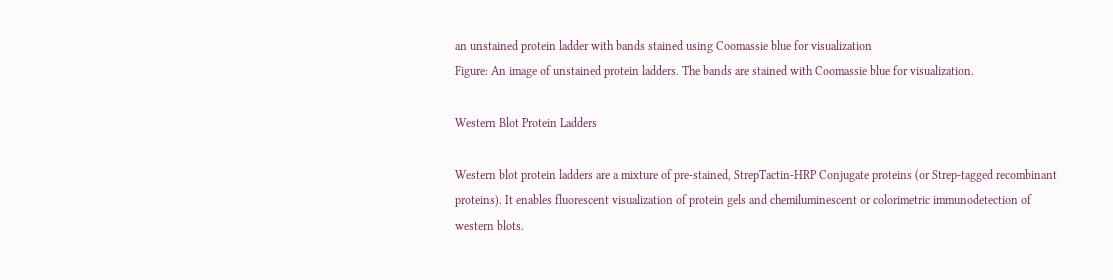an unstained protein ladder with bands stained using Coomassie blue for visualization
Figure: An image of unstained protein ladders. The bands are stained with Coomassie blue for visualization.

Western Blot Protein Ladders

Western blot protein ladders are a mixture of pre-stained, StrepTactin-HRP Conjugate proteins (or Strep-tagged recombinant proteins). It enables fluorescent visualization of protein gels and chemiluminescent or colorimetric immunodetection of western blots.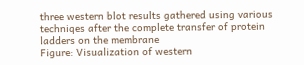three western blot results gathered using various techniqes after the complete transfer of protein ladders on the membrane
Figure: Visualization of western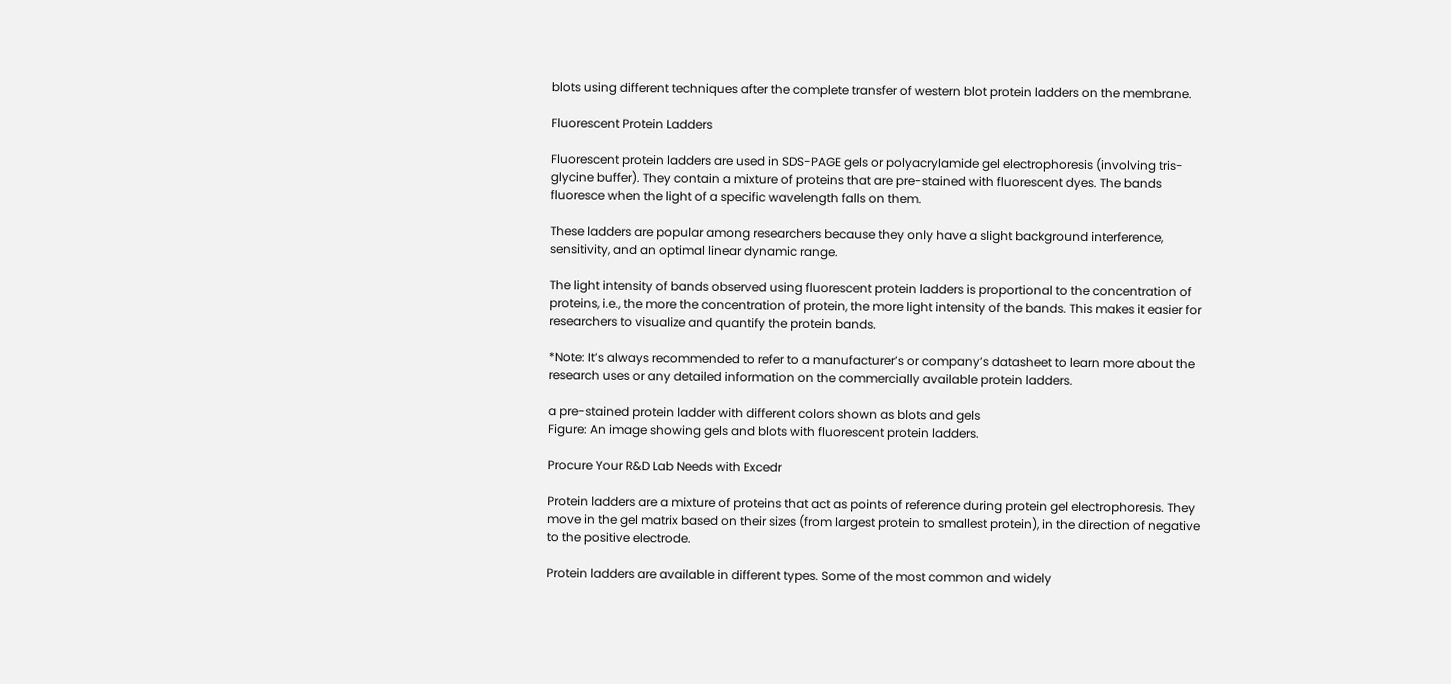blots using different techniques after the complete transfer of western blot protein ladders on the membrane.

Fluorescent Protein Ladders

Fluorescent protein ladders are used in SDS-PAGE gels or polyacrylamide gel electrophoresis (involving tris-glycine buffer). They contain a mixture of proteins that are pre-stained with fluorescent dyes. The bands fluoresce when the light of a specific wavelength falls on them.

These ladders are popular among researchers because they only have a slight background interference, sensitivity, and an optimal linear dynamic range.

The light intensity of bands observed using fluorescent protein ladders is proportional to the concentration of proteins, i.e., the more the concentration of protein, the more light intensity of the bands. This makes it easier for researchers to visualize and quantify the protein bands.

*Note: It’s always recommended to refer to a manufacturer’s or company’s datasheet to learn more about the research uses or any detailed information on the commercially available protein ladders.

a pre-stained protein ladder with different colors shown as blots and gels
Figure: An image showing gels and blots with fluorescent protein ladders.

Procure Your R&D Lab Needs with Excedr

Protein ladders are a mixture of proteins that act as points of reference during protein gel electrophoresis. They move in the gel matrix based on their sizes (from largest protein to smallest protein), in the direction of negative to the positive electrode.

Protein ladders are available in different types. Some of the most common and widely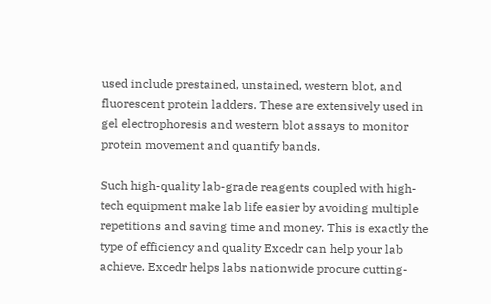used include prestained, unstained, western blot, and fluorescent protein ladders. These are extensively used in gel electrophoresis and western blot assays to monitor protein movement and quantify bands.

Such high-quality lab-grade reagents coupled with high-tech equipment make lab life easier by avoiding multiple repetitions and saving time and money. This is exactly the type of efficiency and quality Excedr can help your lab achieve. Excedr helps labs nationwide procure cutting-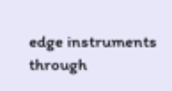edge instruments through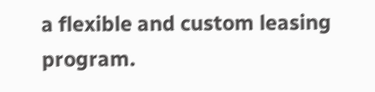a flexible and custom leasing program.